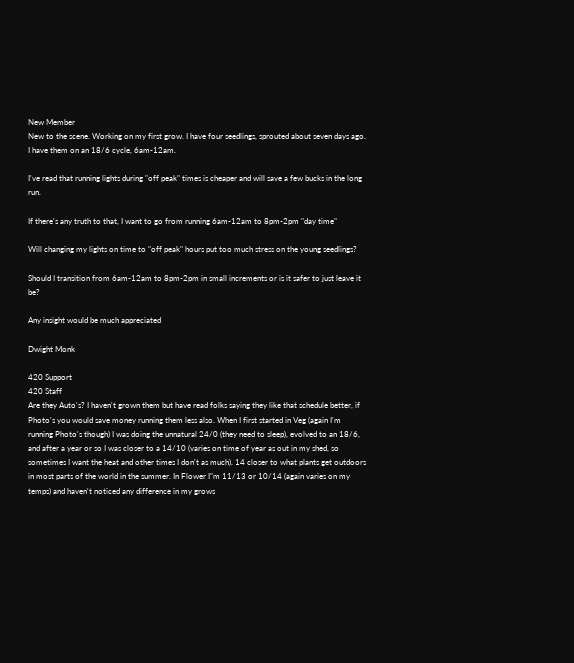New Member
New to the scene. Working on my first grow. I have four seedlings, sprouted about seven days ago. I have them on an 18/6 cycle, 6am-12am.

I've read that running lights during "off peak" times is cheaper and will save a few bucks in the long run.

If there's any truth to that, I want to go from running 6am-12am to 8pm-2pm "day time"

Will changing my lights on time to "off peak" hours put too much stress on the young seedlings?

Should I transition from 6am-12am to 8pm-2pm in small increments or is it safer to just leave it be?

Any insight would be much appreciated

Dwight Monk

420 Support
420 Staff
Are they Auto's? I haven't grown them but have read folks saying they like that schedule better, if Photo's you would save money running them less also. When I first started in Veg (again I'm running Photo's though) I was doing the unnatural 24/0 (they need to sleep), evolved to an 18/6, and after a year or so I was closer to a 14/10 (varies on time of year as out in my shed, so sometimes I want the heat and other times I don't as much). 14 closer to what plants get outdoors in most parts of the world in the summer. In Flower I"m 11/13 or 10/14 (again varies on my temps) and haven't noticed any difference in my grows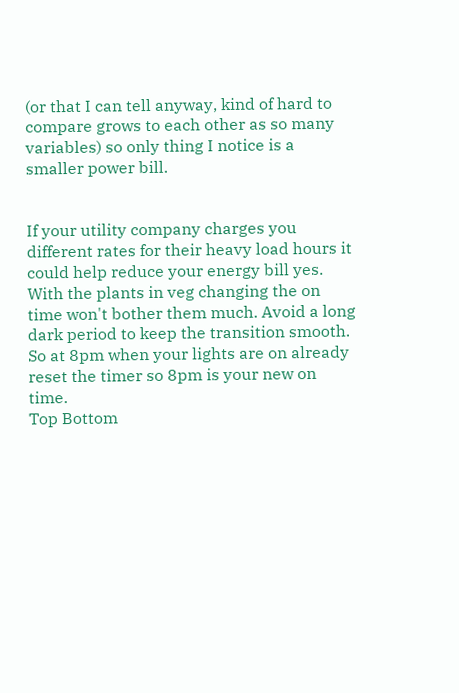(or that I can tell anyway, kind of hard to compare grows to each other as so many variables) so only thing I notice is a smaller power bill.


If your utility company charges you different rates for their heavy load hours it could help reduce your energy bill yes. With the plants in veg changing the on time won't bother them much. Avoid a long dark period to keep the transition smooth. So at 8pm when your lights are on already reset the timer so 8pm is your new on time.
Top Bottom